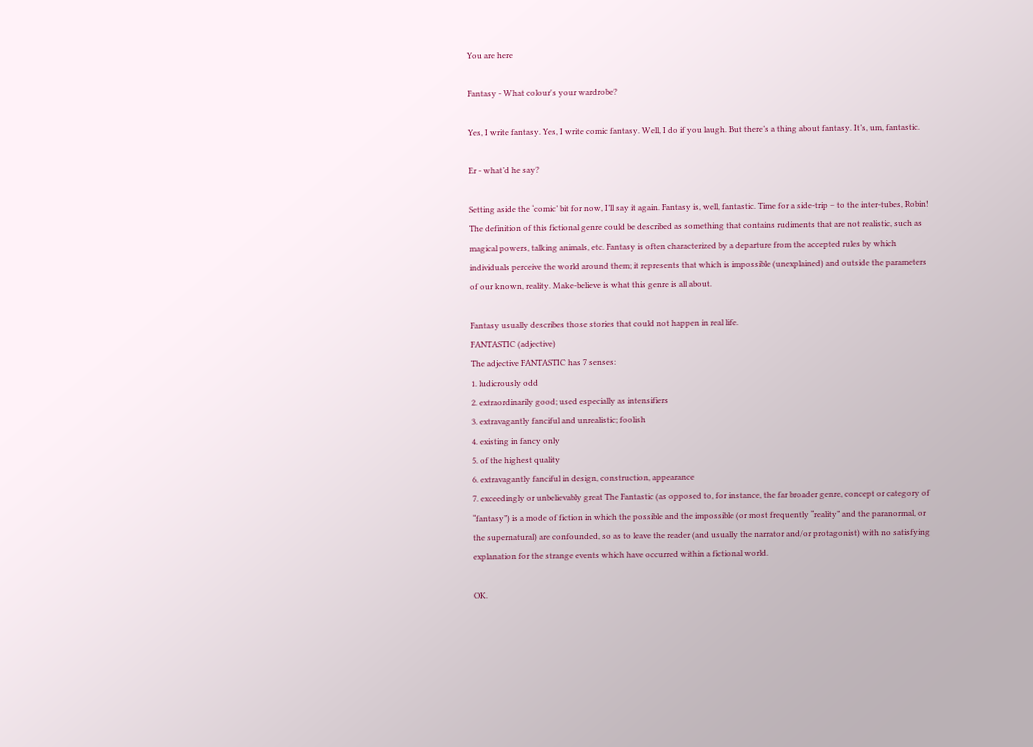You are here

Fantasy - What colour's your wardrobe?

Yes, I write fantasy. Yes, I write comic fantasy. Well, I do if you laugh. But there’s a thing about fantasy. It’s, um, fantastic.

Er - what’d he say?

Setting aside the ‘comic’ bit for now, I’ll say it again. Fantasy is, well, fantastic. Time for a side-trip – to the inter-tubes, Robin!
The definition of this fictional genre could be described as something that contains rudiments that are not realistic, such as magical powers, talking animals, etc. Fantasy is often characterized by a departure from the accepted rules by which individuals perceive the world around them; it represents that which is impossible (unexplained) and outside the parameters of our known, reality. Make-believe is what this genre is all about.

Fantasy usually describes those stories that could not happen in real life.
FANTASTIC (adjective)
The adjective FANTASTIC has 7 senses:
1. ludicrously odd
2. extraordinarily good; used especially as intensifiers
3. extravagantly fanciful and unrealistic; foolish
4. existing in fancy only
5. of the highest quality
6. extravagantly fanciful in design, construction, appearance
7. exceedingly or unbelievably great The Fantastic (as opposed to, for instance, the far broader genre, concept or category of “fantasy”) is a mode of fiction in which the possible and the impossible (or most frequently “reality” and the paranormal, or the supernatural) are confounded, so as to leave the reader (and usually the narrator and/or protagonist) with no satisfying explanation for the strange events which have occurred within a fictional world.

OK.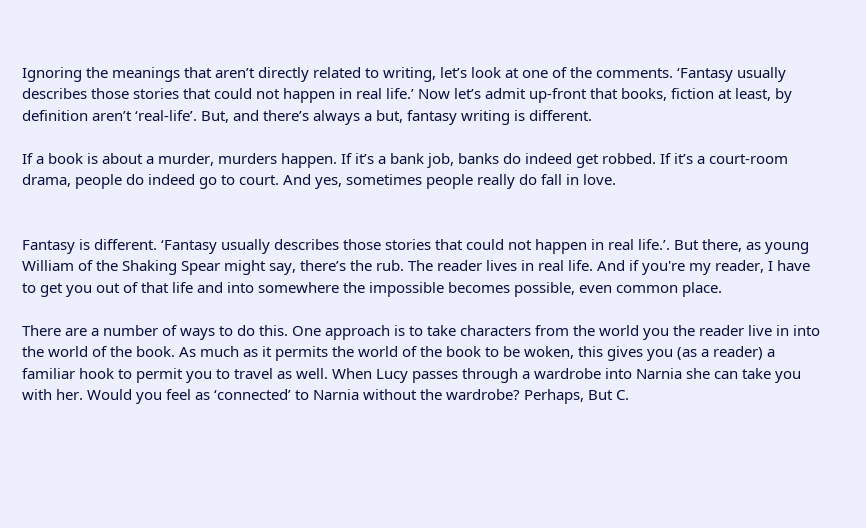Ignoring the meanings that aren’t directly related to writing, let’s look at one of the comments. ‘Fantasy usually describes those stories that could not happen in real life.’ Now let’s admit up-front that books, fiction at least, by definition aren’t ‘real-life’. But, and there’s always a but, fantasy writing is different.

If a book is about a murder, murders happen. If it’s a bank job, banks do indeed get robbed. If it’s a court-room drama, people do indeed go to court. And yes, sometimes people really do fall in love.


Fantasy is different. ‘Fantasy usually describes those stories that could not happen in real life.’. But there, as young William of the Shaking Spear might say, there’s the rub. The reader lives in real life. And if you're my reader, I have to get you out of that life and into somewhere the impossible becomes possible, even common place.

There are a number of ways to do this. One approach is to take characters from the world you the reader live in into the world of the book. As much as it permits the world of the book to be woken, this gives you (as a reader) a familiar hook to permit you to travel as well. When Lucy passes through a wardrobe into Narnia she can take you with her. Would you feel as ‘connected’ to Narnia without the wardrobe? Perhaps, But C.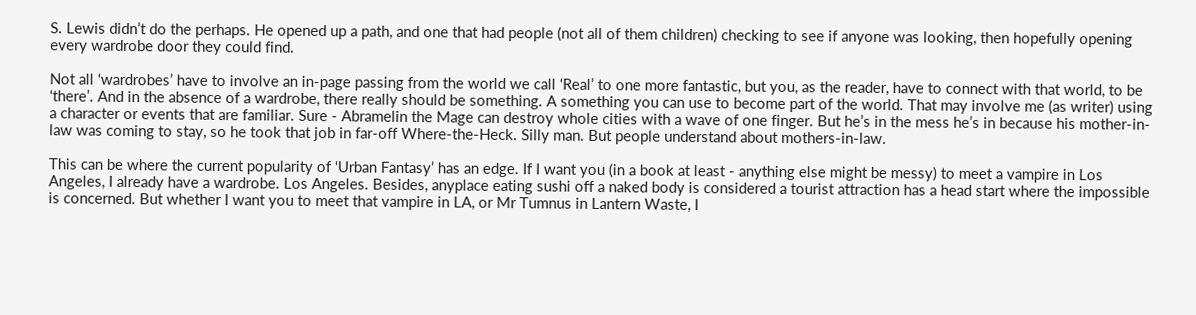S. Lewis didn’t do the perhaps. He opened up a path, and one that had people (not all of them children) checking to see if anyone was looking, then hopefully opening every wardrobe door they could find.

Not all ‘wardrobes’ have to involve an in-page passing from the world we call ‘Real’ to one more fantastic, but you, as the reader, have to connect with that world, to be ‘there’. And in the absence of a wardrobe, there really should be something. A something you can use to become part of the world. That may involve me (as writer) using a character or events that are familiar. Sure - Abramelin the Mage can destroy whole cities with a wave of one finger. But he’s in the mess he’s in because his mother-in-law was coming to stay, so he took that job in far-off Where-the-Heck. Silly man. But people understand about mothers-in-law.

This can be where the current popularity of ‘Urban Fantasy’ has an edge. If I want you (in a book at least - anything else might be messy) to meet a vampire in Los Angeles, I already have a wardrobe. Los Angeles. Besides, anyplace eating sushi off a naked body is considered a tourist attraction has a head start where the impossible is concerned. But whether I want you to meet that vampire in LA, or Mr Tumnus in Lantern Waste, I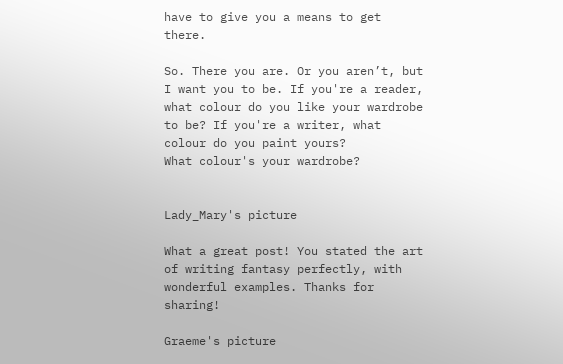have to give you a means to get there.

So. There you are. Or you aren’t, but I want you to be. If you're a reader, what colour do you like your wardrobe to be? If you're a writer, what colour do you paint yours?
What colour's your wardrobe?


Lady_Mary's picture

What a great post! You stated the art of writing fantasy perfectly, with wonderful examples. Thanks for sharing!

Graeme's picture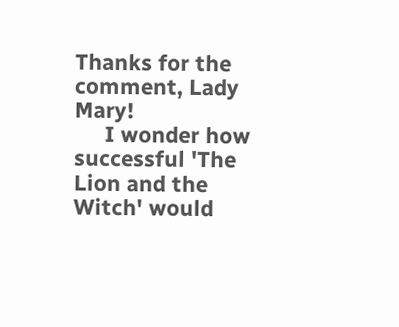Thanks for the comment, Lady Mary!
     I wonder how successful 'The Lion and the Witch' would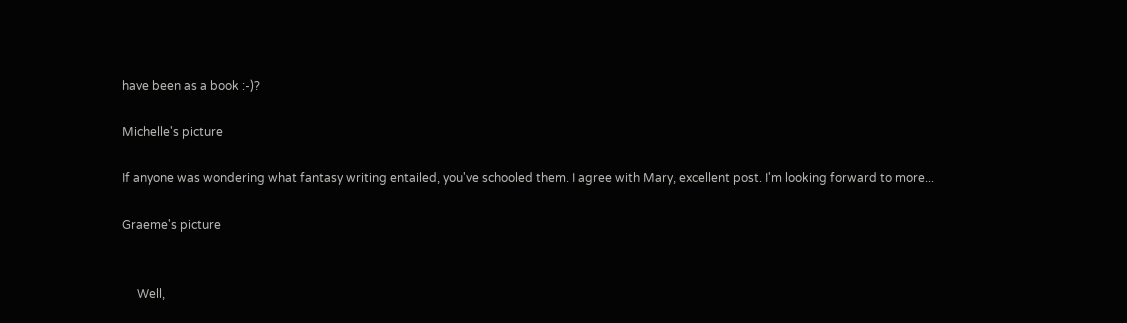have been as a book :-)?

Michelle's picture

If anyone was wondering what fantasy writing entailed, you've schooled them. I agree with Mary, excellent post. I'm looking forward to more...

Graeme's picture


     Well,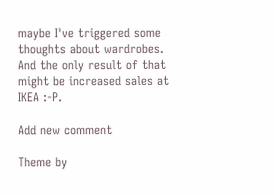maybe I've triggered some thoughts about wardrobes. And the only result of that might be increased sales at IKEA :-P.

Add new comment

Theme by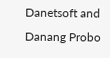Danetsoft and Danang Probo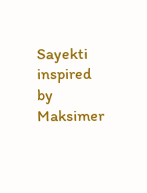Sayekti inspired by Maksimer